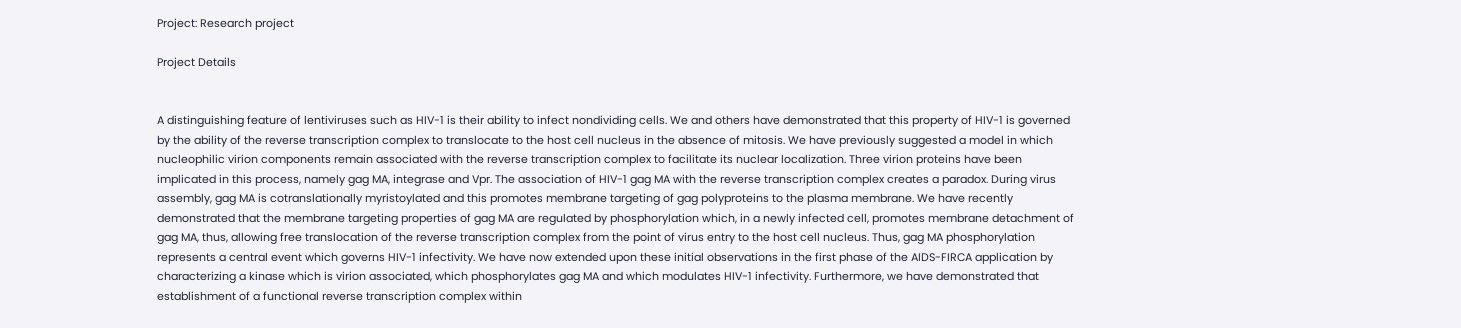Project: Research project

Project Details


A distinguishing feature of lentiviruses such as HIV-1 is their ability to infect nondividing cells. We and others have demonstrated that this property of HIV-1 is governed by the ability of the reverse transcription complex to translocate to the host cell nucleus in the absence of mitosis. We have previously suggested a model in which nucleophilic virion components remain associated with the reverse transcription complex to facilitate its nuclear localization. Three virion proteins have been implicated in this process, namely gag MA, integrase and Vpr. The association of HIV-1 gag MA with the reverse transcription complex creates a paradox. During virus assembly, gag MA is cotranslationally myristoylated and this promotes membrane targeting of gag polyproteins to the plasma membrane. We have recently demonstrated that the membrane targeting properties of gag MA are regulated by phosphorylation which, in a newly infected cell, promotes membrane detachment of gag MA, thus, allowing free translocation of the reverse transcription complex from the point of virus entry to the host cell nucleus. Thus, gag MA phosphorylation represents a central event which governs HIV-1 infectivity. We have now extended upon these initial observations in the first phase of the AIDS-FIRCA application by characterizing a kinase which is virion associated, which phosphorylates gag MA and which modulates HIV-1 infectivity. Furthermore, we have demonstrated that establishment of a functional reverse transcription complex within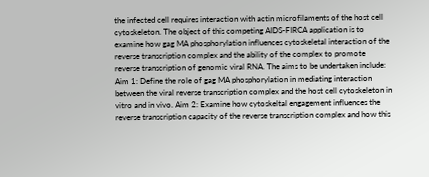the infected cell requires interaction with actin microfilaments of the host cell cytoskeleton. The object of this competing AIDS-FIRCA application is to examine how gag MA phosphorylation influences cytoskeletal interaction of the reverse transcription complex and the ability of the complex to promote reverse transcription of genomic viral RNA. The aims to be undertaken include: Aim 1: Define the role of gag MA phosphorylation in mediating interaction between the viral reverse transcription complex and the host cell cytoskeleton in vitro and in vivo. Aim 2: Examine how cytoskeltal engagement influences the reverse transcription capacity of the reverse transcription complex and how this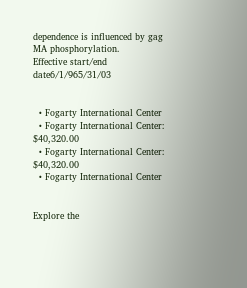dependence is influenced by gag MA phosphorylation.
Effective start/end date6/1/965/31/03


  • Fogarty International Center
  • Fogarty International Center: $40,320.00
  • Fogarty International Center: $40,320.00
  • Fogarty International Center


Explore the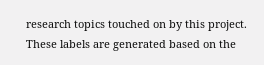research topics touched on by this project. These labels are generated based on the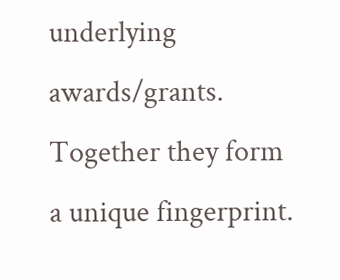underlying awards/grants. Together they form a unique fingerprint.